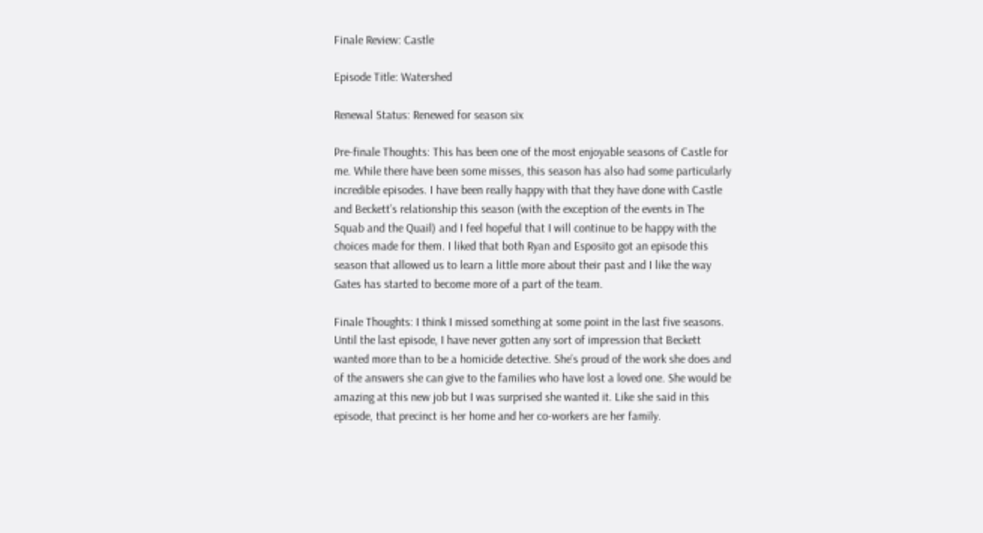Finale Review: Castle

Episode Title: Watershed

Renewal Status: Renewed for season six

Pre-finale Thoughts: This has been one of the most enjoyable seasons of Castle for me. While there have been some misses, this season has also had some particularly incredible episodes. I have been really happy with that they have done with Castle and Beckett’s relationship this season (with the exception of the events in The Squab and the Quail) and I feel hopeful that I will continue to be happy with the choices made for them. I liked that both Ryan and Esposito got an episode this season that allowed us to learn a little more about their past and I like the way Gates has started to become more of a part of the team.

Finale Thoughts: I think I missed something at some point in the last five seasons. Until the last episode, I have never gotten any sort of impression that Beckett wanted more than to be a homicide detective. She’s proud of the work she does and of the answers she can give to the families who have lost a loved one. She would be amazing at this new job but I was surprised she wanted it. Like she said in this episode, that precinct is her home and her co-workers are her family.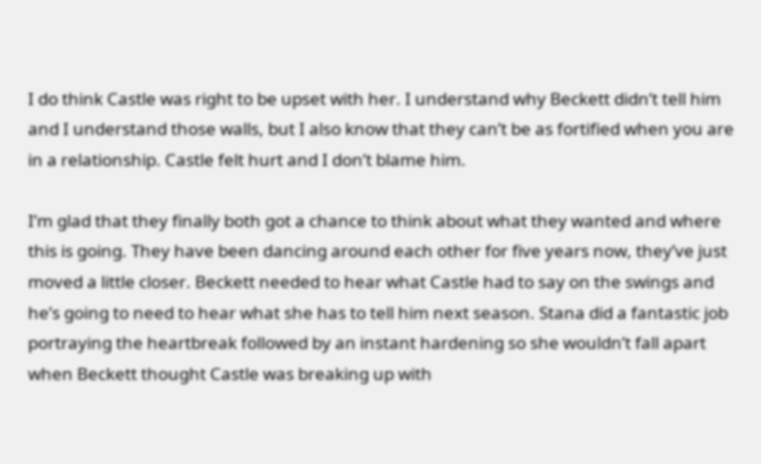I do think Castle was right to be upset with her. I understand why Beckett didn’t tell him and I understand those walls, but I also know that they can’t be as fortified when you are in a relationship. Castle felt hurt and I don’t blame him.

I’m glad that they finally both got a chance to think about what they wanted and where this is going. They have been dancing around each other for five years now, they’ve just moved a little closer. Beckett needed to hear what Castle had to say on the swings and he’s going to need to hear what she has to tell him next season. Stana did a fantastic job portraying the heartbreak followed by an instant hardening so she wouldn’t fall apart when Beckett thought Castle was breaking up with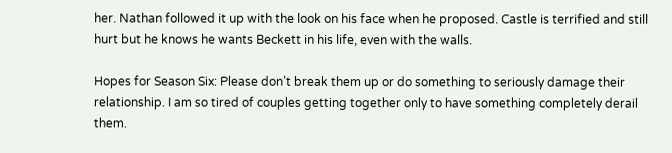her. Nathan followed it up with the look on his face when he proposed. Castle is terrified and still hurt but he knows he wants Beckett in his life, even with the walls.

Hopes for Season Six: Please don’t break them up or do something to seriously damage their relationship. I am so tired of couples getting together only to have something completely derail them.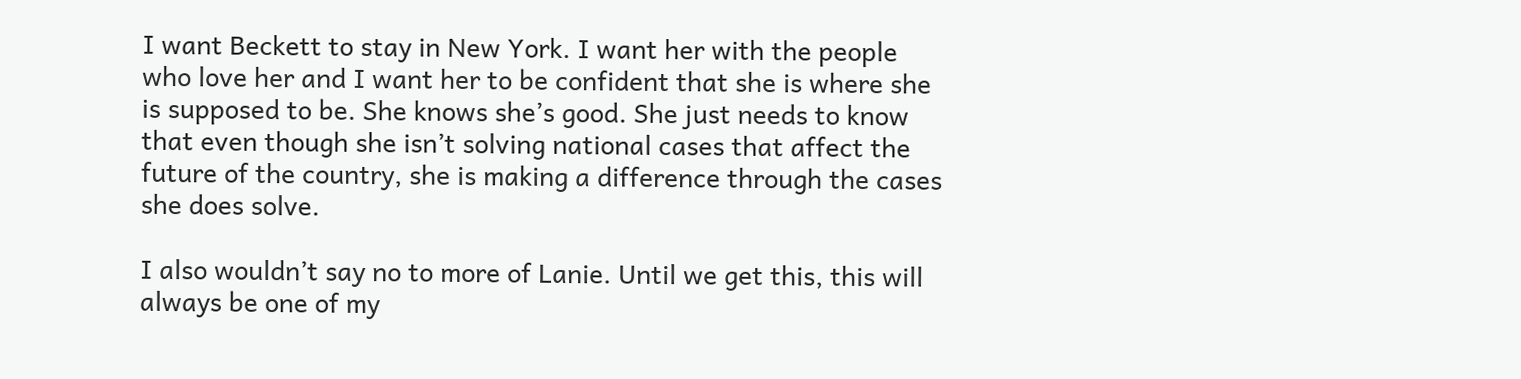I want Beckett to stay in New York. I want her with the people who love her and I want her to be confident that she is where she is supposed to be. She knows she’s good. She just needs to know that even though she isn’t solving national cases that affect the future of the country, she is making a difference through the cases she does solve.

I also wouldn’t say no to more of Lanie. Until we get this, this will always be one of my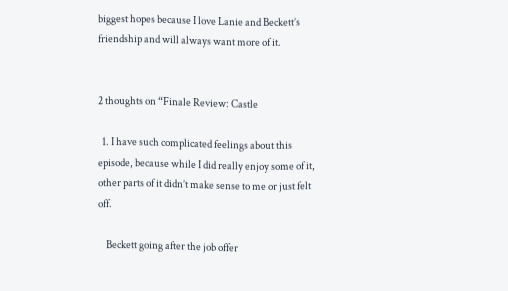biggest hopes because I love Lanie and Beckett’s friendship and will always want more of it.


2 thoughts on “Finale Review: Castle

  1. I have such complicated feelings about this episode, because while I did really enjoy some of it, other parts of it didn’t make sense to me or just felt off.

    Beckett going after the job offer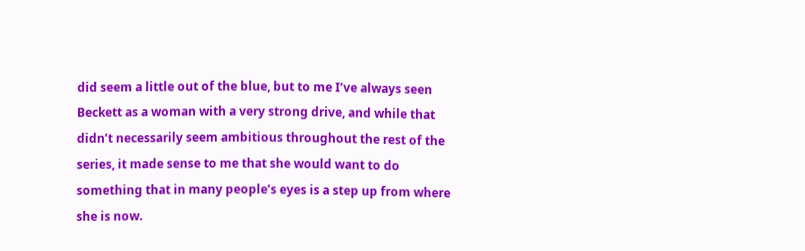did seem a little out of the blue, but to me I’ve always seen Beckett as a woman with a very strong drive, and while that didn’t necessarily seem ambitious throughout the rest of the series, it made sense to me that she would want to do something that in many people’s eyes is a step up from where she is now.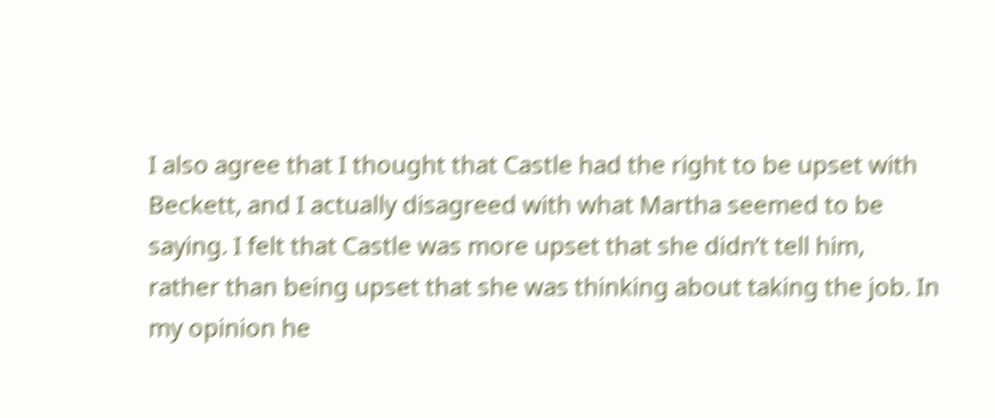I also agree that I thought that Castle had the right to be upset with Beckett, and I actually disagreed with what Martha seemed to be saying. I felt that Castle was more upset that she didn’t tell him, rather than being upset that she was thinking about taking the job. In my opinion he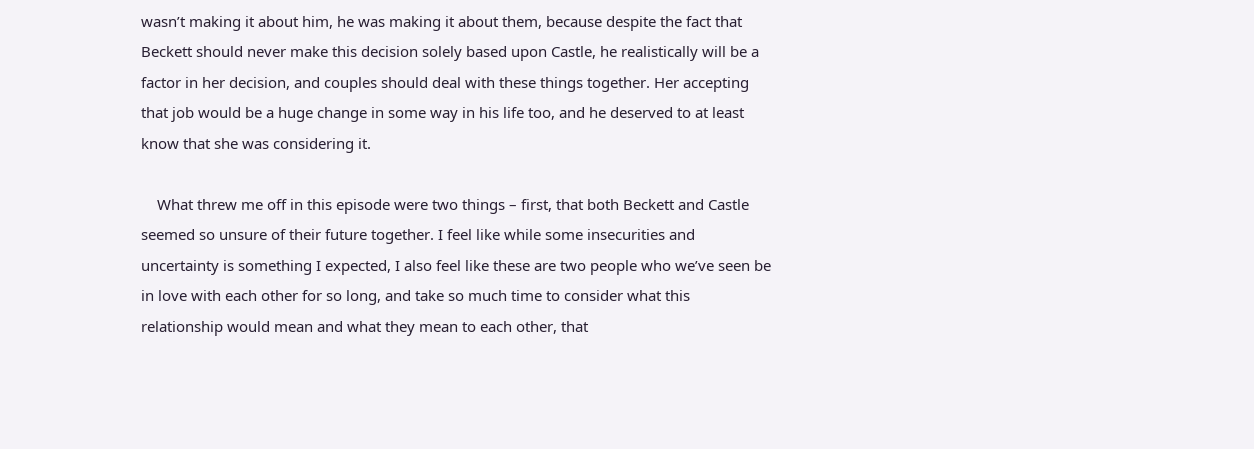wasn’t making it about him, he was making it about them, because despite the fact that Beckett should never make this decision solely based upon Castle, he realistically will be a factor in her decision, and couples should deal with these things together. Her accepting that job would be a huge change in some way in his life too, and he deserved to at least know that she was considering it.

    What threw me off in this episode were two things – first, that both Beckett and Castle seemed so unsure of their future together. I feel like while some insecurities and uncertainty is something I expected, I also feel like these are two people who we’ve seen be in love with each other for so long, and take so much time to consider what this relationship would mean and what they mean to each other, that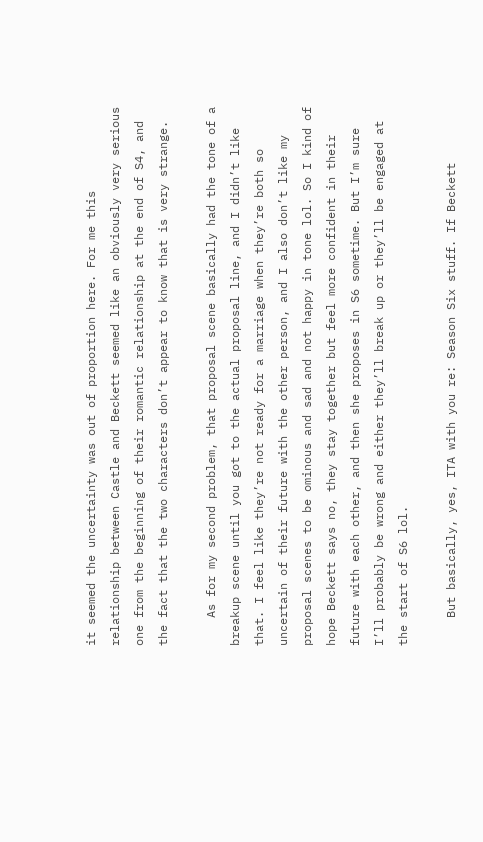it seemed the uncertainty was out of proportion here. For me this relationship between Castle and Beckett seemed like an obviously very serious one from the beginning of their romantic relationship at the end of S4, and the fact that the two characters don’t appear to know that is very strange.

    As for my second problem, that proposal scene basically had the tone of a breakup scene until you got to the actual proposal line, and I didn’t like that. I feel like they’re not ready for a marriage when they’re both so uncertain of their future with the other person, and I also don’t like my proposal scenes to be ominous and sad and not happy in tone lol. So I kind of hope Beckett says no, they stay together but feel more confident in their future with each other, and then she proposes in S6 sometime. But I’m sure I’ll probably be wrong and either they’ll break up or they’ll be engaged at the start of S6 lol.

    But basically, yes, ITA with you re: Season Six stuff. If Beckett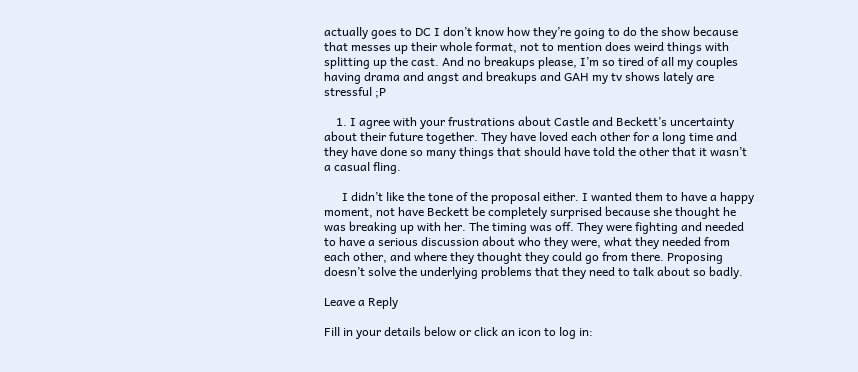actually goes to DC I don’t know how they’re going to do the show because that messes up their whole format, not to mention does weird things with splitting up the cast. And no breakups please, I’m so tired of all my couples having drama and angst and breakups and GAH my tv shows lately are stressful ;P

    1. I agree with your frustrations about Castle and Beckett’s uncertainty about their future together. They have loved each other for a long time and they have done so many things that should have told the other that it wasn’t a casual fling.

      I didn’t like the tone of the proposal either. I wanted them to have a happy moment, not have Beckett be completely surprised because she thought he was breaking up with her. The timing was off. They were fighting and needed to have a serious discussion about who they were, what they needed from each other, and where they thought they could go from there. Proposing doesn’t solve the underlying problems that they need to talk about so badly.

Leave a Reply

Fill in your details below or click an icon to log in: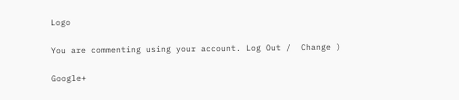Logo

You are commenting using your account. Log Out /  Change )

Google+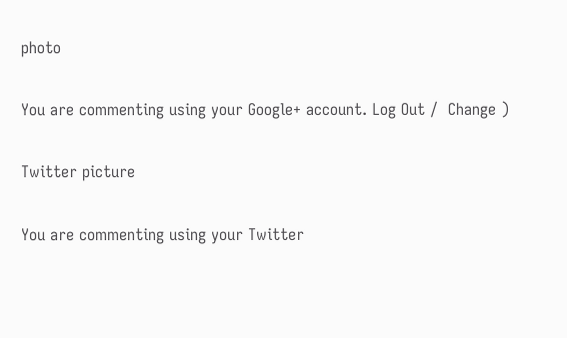photo

You are commenting using your Google+ account. Log Out /  Change )

Twitter picture

You are commenting using your Twitter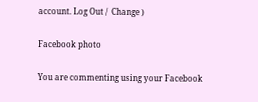account. Log Out /  Change )

Facebook photo

You are commenting using your Facebook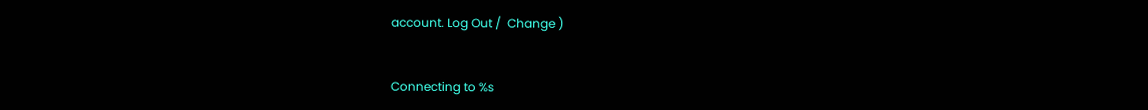account. Log Out /  Change )


Connecting to %s